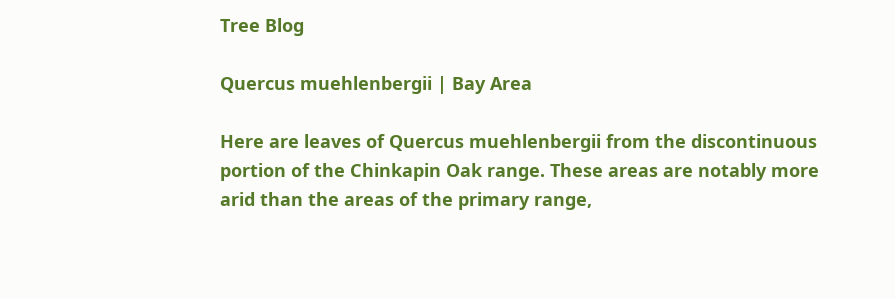Tree Blog

Quercus muehlenbergii | Bay Area

Here are leaves of Quercus muehlenbergii from the discontinuous portion of the Chinkapin Oak range. These areas are notably more arid than the areas of the primary range,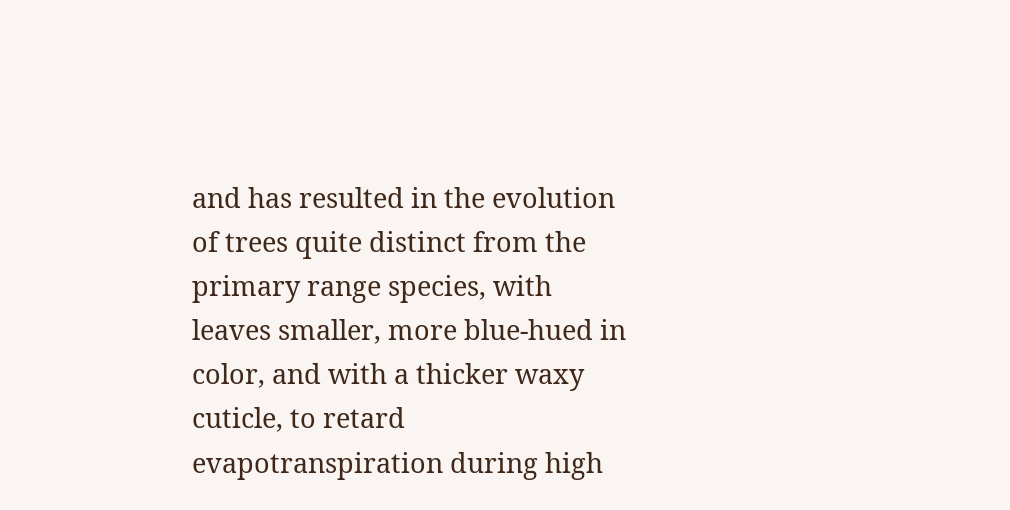and has resulted in the evolution of trees quite distinct from the primary range species, with leaves smaller, more blue-hued in color, and with a thicker waxy cuticle, to retard evapotranspiration during high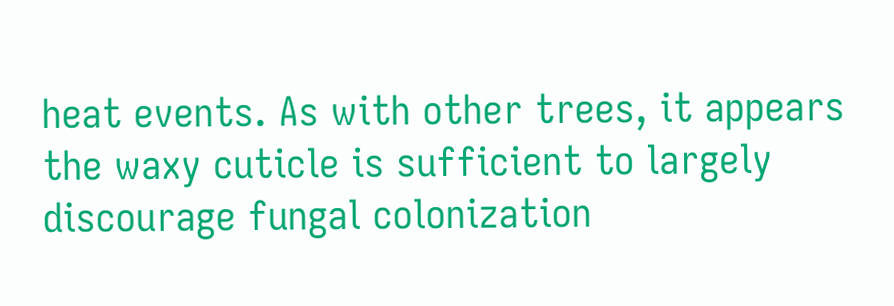heat events. As with other trees, it appears the waxy cuticle is sufficient to largely discourage fungal colonization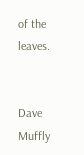of the leaves.


Dave Muffly